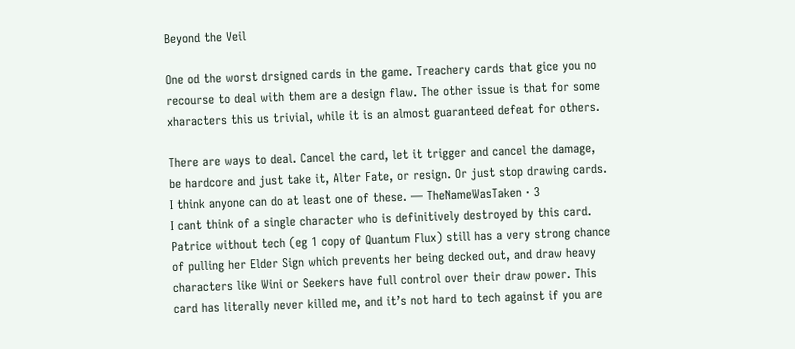Beyond the Veil

One od the worst drsigned cards in the game. Treachery cards that gice you no recourse to deal with them are a design flaw. The other issue is that for some xharacters this us trivial, while it is an almost guaranteed defeat for others.

There are ways to deal. Cancel the card, let it trigger and cancel the damage, be hardcore and just take it, Alter Fate, or resign. Or just stop drawing cards. I think anyone can do at least one of these. — TheNameWasTaken · 3
I cant think of a single character who is definitively destroyed by this card. Patrice without tech (eg 1 copy of Quantum Flux) still has a very strong chance of pulling her Elder Sign which prevents her being decked out, and draw heavy characters like Wini or Seekers have full control over their draw power. This card has literally never killed me, and it’s not hard to tech against if you are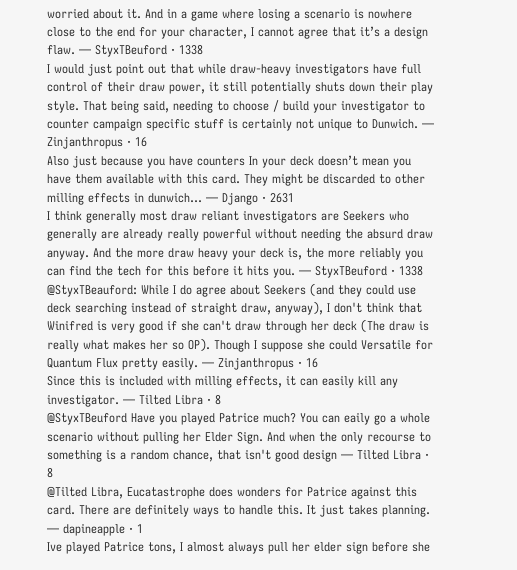worried about it. And in a game where losing a scenario is nowhere close to the end for your character, I cannot agree that it’s a design flaw. — StyxTBeuford · 1338
I would just point out that while draw-heavy investigators have full control of their draw power, it still potentially shuts down their play style. That being said, needing to choose / build your investigator to counter campaign specific stuff is certainly not unique to Dunwich. — Zinjanthropus · 16
Also just because you have counters In your deck doesn’t mean you have them available with this card. They might be discarded to other milling effects in dunwich... — Django · 2631
I think generally most draw reliant investigators are Seekers who generally are already really powerful without needing the absurd draw anyway. And the more draw heavy your deck is, the more reliably you can find the tech for this before it hits you. — StyxTBeuford · 1338
@StyxTBeauford: While I do agree about Seekers (and they could use deck searching instead of straight draw, anyway), I don't think that Winifred is very good if she can't draw through her deck (The draw is really what makes her so OP). Though I suppose she could Versatile for Quantum Flux pretty easily. — Zinjanthropus · 16
Since this is included with milling effects, it can easily kill any investigator. — Tilted Libra · 8
@StyxTBeuford Have you played Patrice much? You can eaily go a whole scenario without pulling her Elder Sign. And when the only recourse to something is a random chance, that isn't good design — Tilted Libra · 8
@Tilted Libra, Eucatastrophe does wonders for Patrice against this card. There are definitely ways to handle this. It just takes planning. — dapineapple · 1
Ive played Patrice tons, I almost always pull her elder sign before she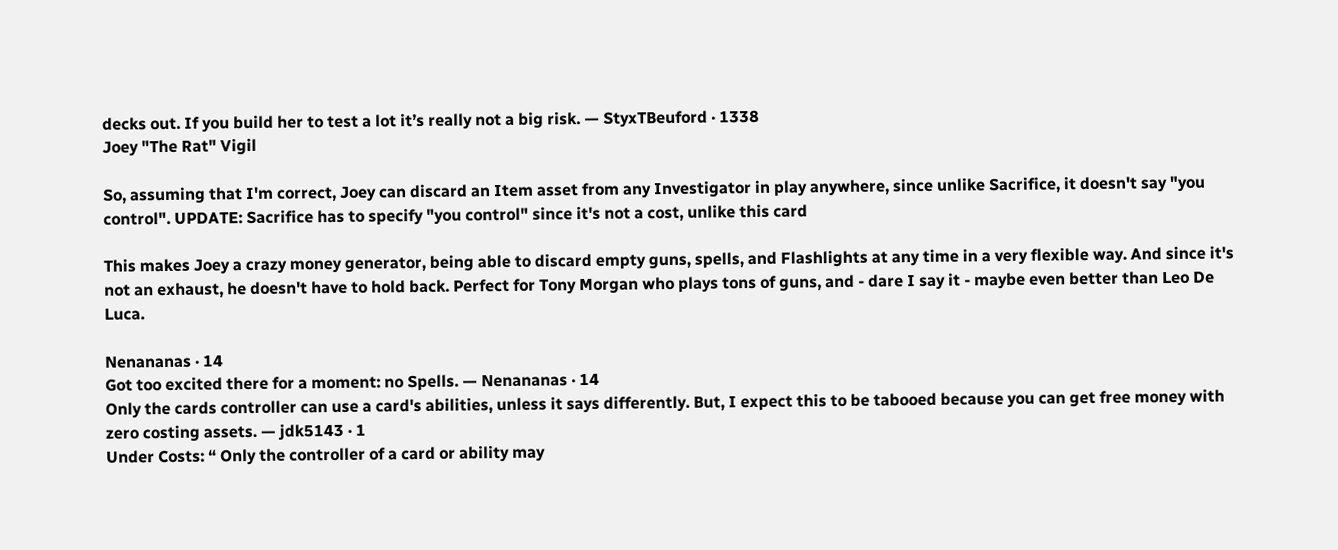decks out. If you build her to test a lot it’s really not a big risk. — StyxTBeuford · 1338
Joey "The Rat" Vigil

So, assuming that I'm correct, Joey can discard an Item asset from any Investigator in play anywhere, since unlike Sacrifice, it doesn't say "you control". UPDATE: Sacrifice has to specify "you control" since it's not a cost, unlike this card

This makes Joey a crazy money generator, being able to discard empty guns, spells, and Flashlights at any time in a very flexible way. And since it's not an exhaust, he doesn't have to hold back. Perfect for Tony Morgan who plays tons of guns, and - dare I say it - maybe even better than Leo De Luca.

Nenananas · 14
Got too excited there for a moment: no Spells. — Nenananas · 14
Only the cards controller can use a card's abilities, unless it says differently. But, I expect this to be tabooed because you can get free money with zero costing assets. — jdk5143 · 1
Under Costs: “ Only the controller of a card or ability may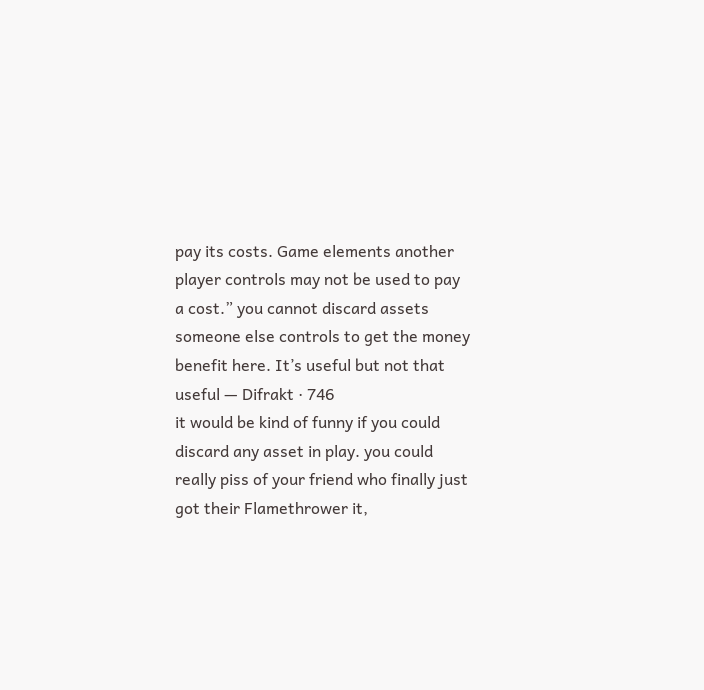pay its costs. Game elements another player controls may not be used to pay a cost.” you cannot discard assets someone else controls to get the money benefit here. It’s useful but not that useful — Difrakt · 746
it would be kind of funny if you could discard any asset in play. you could really piss of your friend who finally just got their Flamethrower it,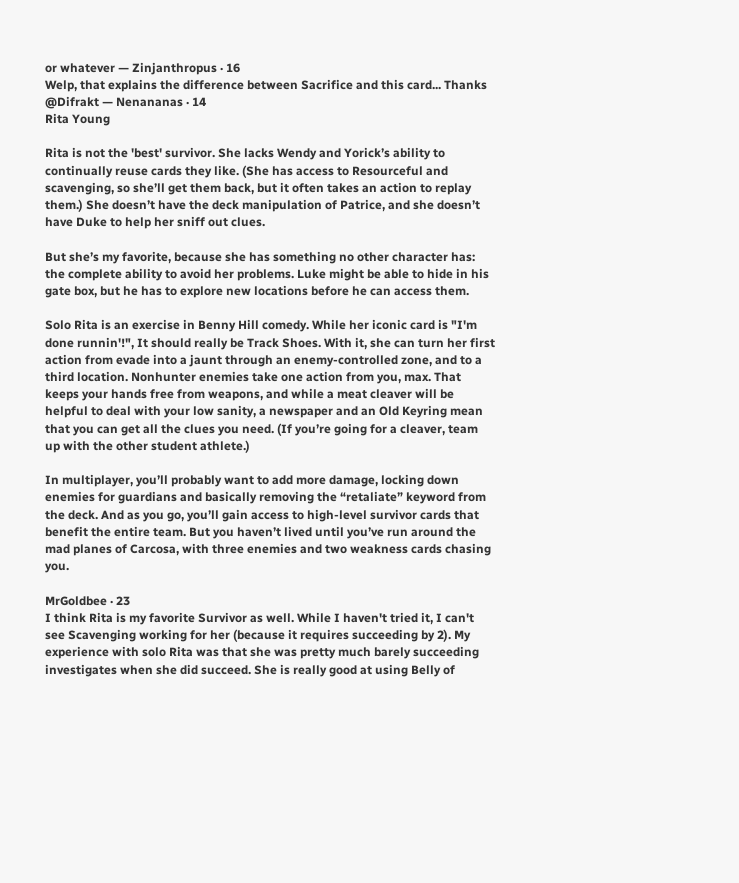or whatever — Zinjanthropus · 16
Welp, that explains the difference between Sacrifice and this card... Thanks @Difrakt — Nenananas · 14
Rita Young

Rita is not the 'best' survivor. She lacks Wendy and Yorick’s ability to continually reuse cards they like. (She has access to Resourceful and scavenging, so she’ll get them back, but it often takes an action to replay them.) She doesn’t have the deck manipulation of Patrice, and she doesn’t have Duke to help her sniff out clues.

But she’s my favorite, because she has something no other character has: the complete ability to avoid her problems. Luke might be able to hide in his gate box, but he has to explore new locations before he can access them.

Solo Rita is an exercise in Benny Hill comedy. While her iconic card is "I'm done runnin'!", It should really be Track Shoes. With it, she can turn her first action from evade into a jaunt through an enemy-controlled zone, and to a third location. Nonhunter enemies take one action from you, max. That keeps your hands free from weapons, and while a meat cleaver will be helpful to deal with your low sanity, a newspaper and an Old Keyring mean that you can get all the clues you need. (If you’re going for a cleaver, team up with the other student athlete.)

In multiplayer, you’ll probably want to add more damage, locking down enemies for guardians and basically removing the “retaliate” keyword from the deck. And as you go, you’ll gain access to high-level survivor cards that benefit the entire team. But you haven’t lived until you’ve run around the mad planes of Carcosa, with three enemies and two weakness cards chasing you.

MrGoldbee · 23
I think Rita is my favorite Survivor as well. While I haven't tried it, I can't see Scavenging working for her (because it requires succeeding by 2). My experience with solo Rita was that she was pretty much barely succeeding investigates when she did succeed. She is really good at using Belly of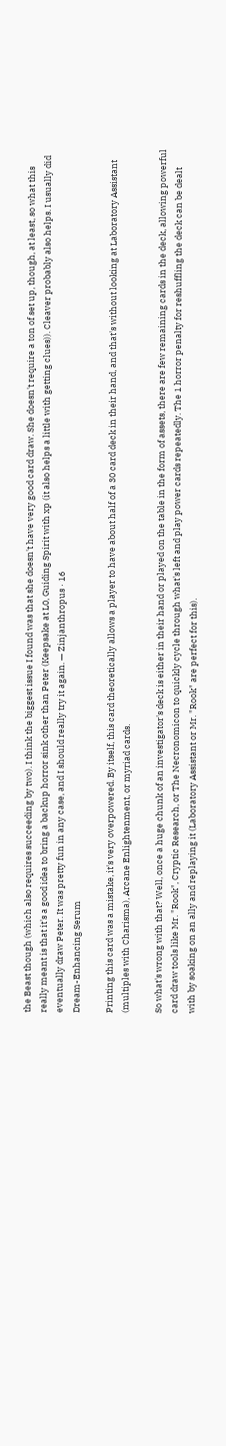the Beast though (which also requires succeeding by two). I think the biggest issue I found was that she doesn't have very good card draw. She doesn't require a ton of set up, though, at least, so what this really meant is that it's a good idea to bring a backup horror sink other than Peter (Keepsake at L0, Guiding Spirit with xp (it also helps a little with getting clues)). Cleaver probably also helps. I usually did eventually draw Peter. It was pretty fun in any case, and I should really try it again. — Zinjanthropus · 16
Dream-Enhancing Serum

Printing this card was a mistake, it's very overpowered. By itself, this card theoretically allows a player to have about half of a 30 card deck in their hand, and that's without looking at Laboratory Assistant (multiples with Charisma), Arcane Enlightenment, or myriad cards.

So what's wrong with that? Well, once a huge chunk of an investigator's deck is either in their hand or played on the table in the form of assets, there are few remaining cards in the deck, allowing powerful card draw tools like Mr. "Rook", Cryptic Research, or The Necronomicon to quickly cycle through what's left and play power cards repeatedly. The 1 horror penalty for reshuffling the deck can be dealt with by soaking on an ally and replaying it (Laboratory Assistant or Mr. "Rook" are perfect for this).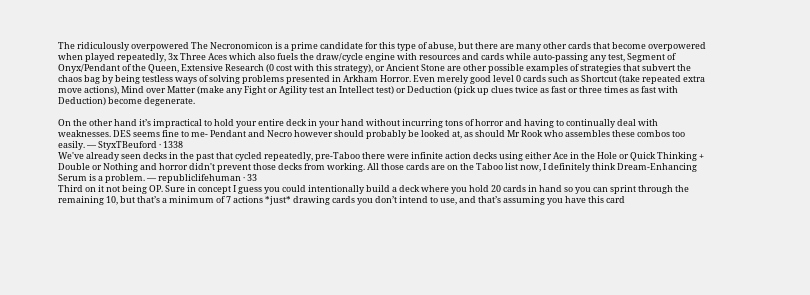The ridiculously overpowered The Necronomicon is a prime candidate for this type of abuse, but there are many other cards that become overpowered when played repeatedly, 3x Three Aces which also fuels the draw/cycle engine with resources and cards while auto-passing any test, Segment of Onyx/Pendant of the Queen, Extensive Research (0 cost with this strategy), or Ancient Stone are other possible examples of strategies that subvert the chaos bag by being testless ways of solving problems presented in Arkham Horror. Even merely good level 0 cards such as Shortcut (take repeated extra move actions), Mind over Matter (make any Fight or Agility test an Intellect test) or Deduction (pick up clues twice as fast or three times as fast with Deduction) become degenerate.

On the other hand it’s impractical to hold your entire deck in your hand without incurring tons of horror and having to continually deal with weaknesses. DES seems fine to me- Pendant and Necro however should probably be looked at, as should Mr Rook who assembles these combos too easily. — StyxTBeuford · 1338
We've already seen decks in the past that cycled repeatedly, pre-Taboo there were infinite action decks using either Ace in the Hole or Quick Thinking + Double or Nothing and horror didn't prevent those decks from working. All those cards are on the Taboo list now, I definitely think Dream-Enhancing Serum is a problem. — republiclifehuman · 33
Third on it not being OP. Sure in concept I guess you could intentionally build a deck where you hold 20 cards in hand so you can sprint through the remaining 10, but that’s a minimum of 7 actions *just* drawing cards you don’t intend to use, and that’s assuming you have this card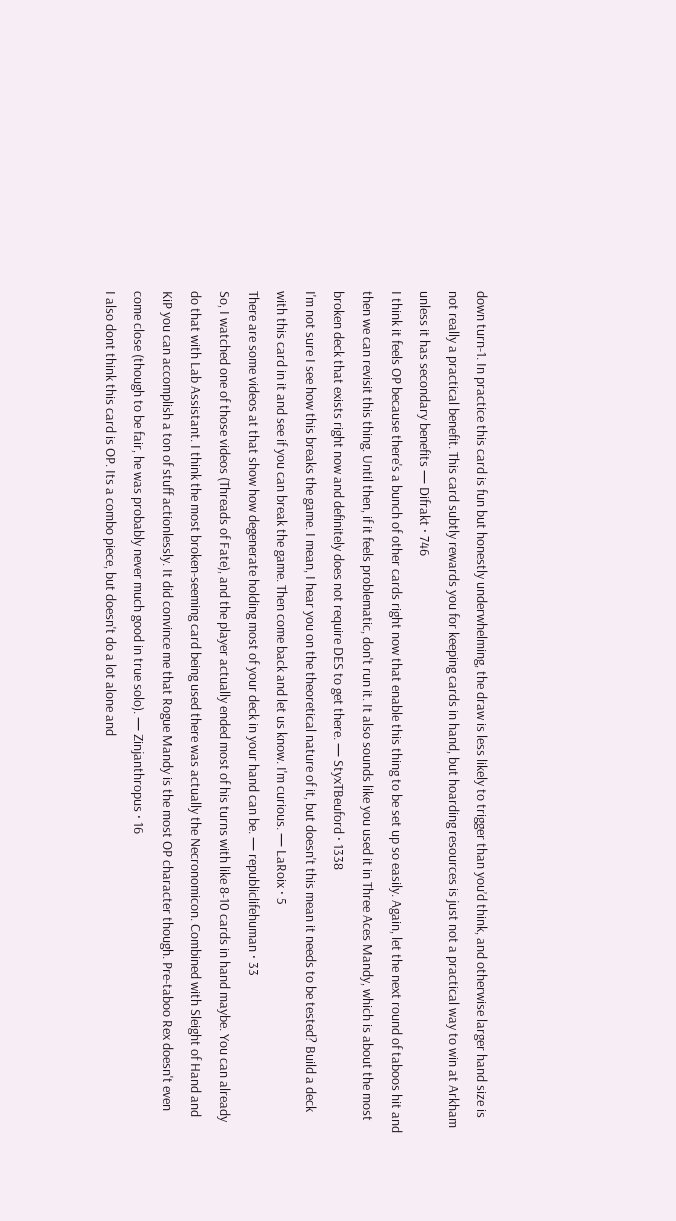down turn-1. In practice this card is fun but honestly underwhelming, the draw is less likely to trigger than you’d think, and otherwise larger hand size is not really a practical benefit. This card subtly rewards you for keeping cards in hand, but hoarding resources is just not a practical way to win at Arkham unless it has secondary benefits — Difrakt · 746
I think it feels OP because there's a bunch of other cards right now that enable this thing to be set up so easily. Again, let the next round of taboos hit and then we can revisit this thing. Until then, if it feels problematic, don't run it. It also sounds like you used it in Three Aces Mandy, which is about the most broken deck that exists right now and definitely does not require DES to get there. — StyxTBeuford · 1338
I'm not sure I see how this breaks the game. I mean, I hear you on the theoretical nature of it, but doesn't this mean it needs to be tested? Build a deck with this card in it and see if you can break the game. Then come back and let us know. I'm curious. — LaRoix · 5
There are some videos at that show how degenerate holding most of your deck in your hand can be. — republiclifehuman · 33
So, I watched one of those videos (Threads of Fate), and the player actually ended most of his turns with like 8-10 cards in hand maybe. You can already do that with Lab Assistant. I think the most broken-seeming card being used there was actually the Necronomicon. Combined with Sleight of Hand and KiP you can accomplish a ton of stuff actionlessly. It did convince me that Rogue Mandy is the most OP character though. Pre-taboo Rex doesn't even come close (though to be fair, he was probably never much good in true solo). — Zinjanthropus · 16
I also dont think this card is OP. Its a combo piece, but doesn't do a lot alone and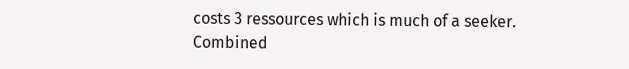costs 3 ressources which is much of a seeker. Combined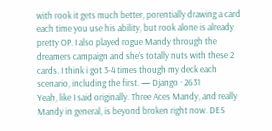with rook it gets much better, porentially drawing a card each time you use his ability, but rook alone is already pretty OP. I also played rogue Mandy through the dreamers campaign and she's totally nuts with these 2 cards. I think i got 3-4 times though my deck each scenario, including the first. — Django · 2631
Yeah, like I said originally. Three Aces Mandy, and really Mandy in general, is beyond broken right now. DES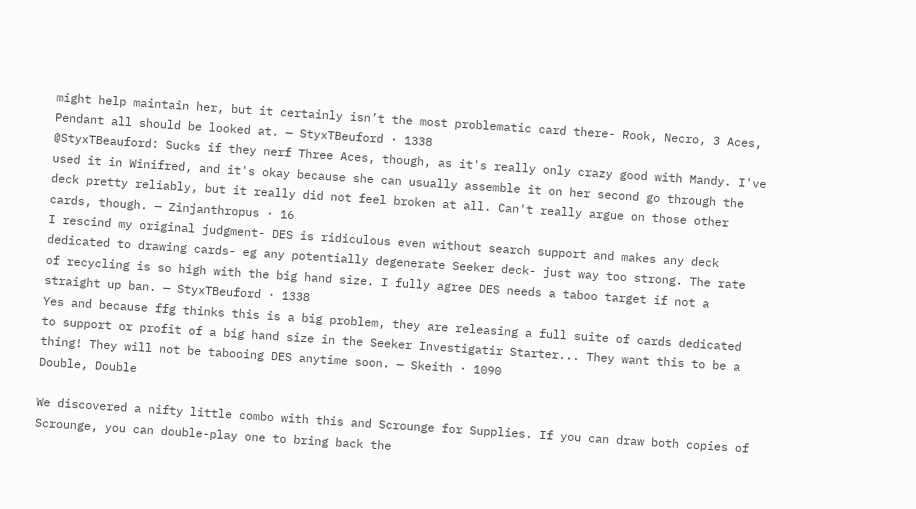might help maintain her, but it certainly isn’t the most problematic card there- Rook, Necro, 3 Aces, Pendant all should be looked at. — StyxTBeuford · 1338
@StyxTBeauford: Sucks if they nerf Three Aces, though, as it's really only crazy good with Mandy. I've used it in Winifred, and it's okay because she can usually assemble it on her second go through the deck pretty reliably, but it really did not feel broken at all. Can't really argue on those other cards, though. — Zinjanthropus · 16
I rescind my original judgment- DES is ridiculous even without search support and makes any deck dedicated to drawing cards- eg any potentially degenerate Seeker deck- just way too strong. The rate of recycling is so high with the big hand size. I fully agree DES needs a taboo target if not a straight up ban. — StyxTBeuford · 1338
Yes and because ffg thinks this is a big problem, they are releasing a full suite of cards dedicated to support or profit of a big hand size in the Seeker Investigatir Starter... They want this to be a thing! They will not be tabooing DES anytime soon. — Skeith · 1090
Double, Double

We discovered a nifty little combo with this and Scrounge for Supplies. If you can draw both copies of Scrounge, you can double-play one to bring back the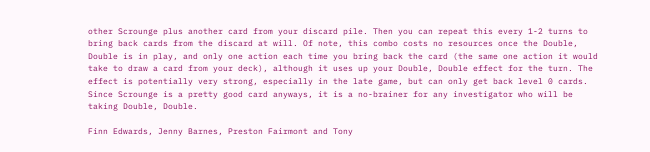other Scrounge plus another card from your discard pile. Then you can repeat this every 1-2 turns to bring back cards from the discard at will. Of note, this combo costs no resources once the Double, Double is in play, and only one action each time you bring back the card (the same one action it would take to draw a card from your deck), although it uses up your Double, Double effect for the turn. The effect is potentially very strong, especially in the late game, but can only get back level 0 cards. Since Scrounge is a pretty good card anyways, it is a no-brainer for any investigator who will be taking Double, Double.

Finn Edwards, Jenny Barnes, Preston Fairmont and Tony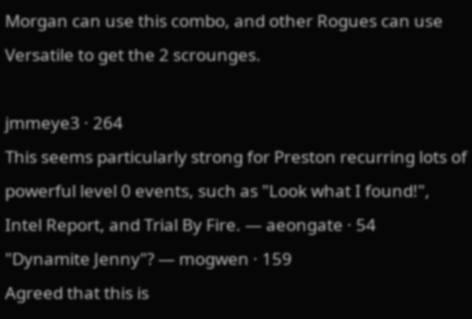Morgan can use this combo, and other Rogues can use Versatile to get the 2 scrounges.

jmmeye3 · 264
This seems particularly strong for Preston recurring lots of powerful level 0 events, such as "Look what I found!", Intel Report, and Trial By Fire. — aeongate · 54
"Dynamite Jenny"? — mogwen · 159
Agreed that this is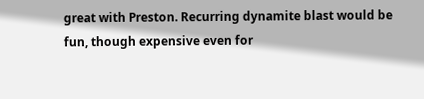great with Preston. Recurring dynamite blast would be fun, though expensive even for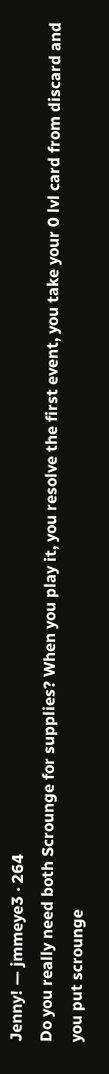Jenny! — jmmeye3 · 264
Do you really need both Scrounge for supplies? When you play it, you resolve the first event, you take your 0 lvl card from discard and you put scrounge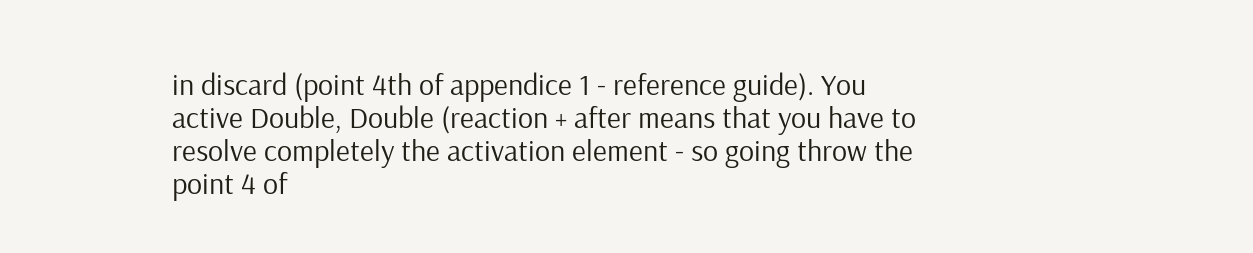in discard (point 4th of appendice 1 - reference guide). You active Double, Double (reaction + after means that you have to resolve completely the activation element - so going throw the point 4 of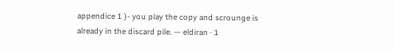appendice 1 )- you play the copy and scrounge is already in the discard pile. — eldiran · 1